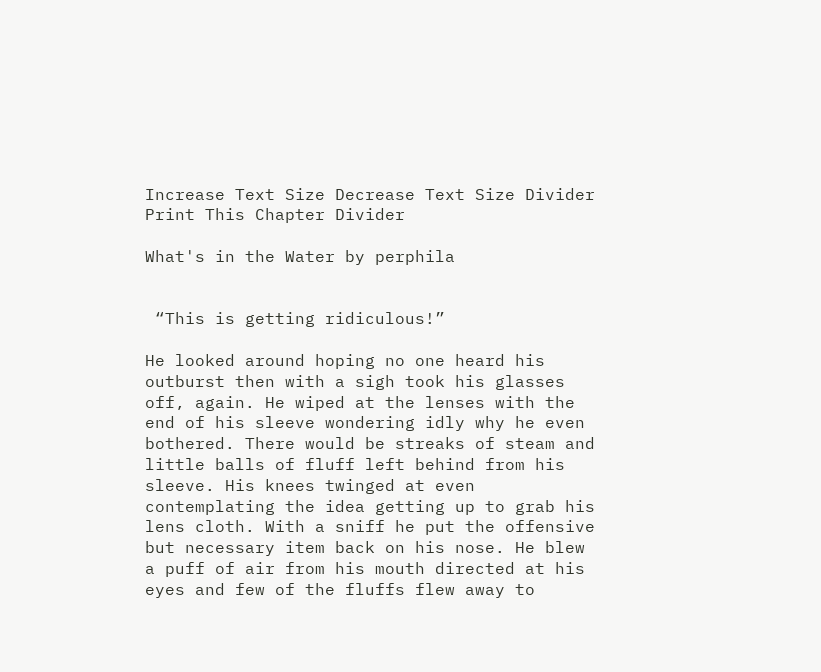Increase Text Size Decrease Text Size Divider Print This Chapter Divider

What's in the Water by perphila


 “This is getting ridiculous!”

He looked around hoping no one heard his outburst then with a sigh took his glasses off, again. He wiped at the lenses with the end of his sleeve wondering idly why he even bothered. There would be streaks of steam and little balls of fluff left behind from his sleeve. His knees twinged at even contemplating the idea getting up to grab his lens cloth. With a sniff he put the offensive but necessary item back on his nose. He blew a puff of air from his mouth directed at his eyes and few of the fluffs flew away to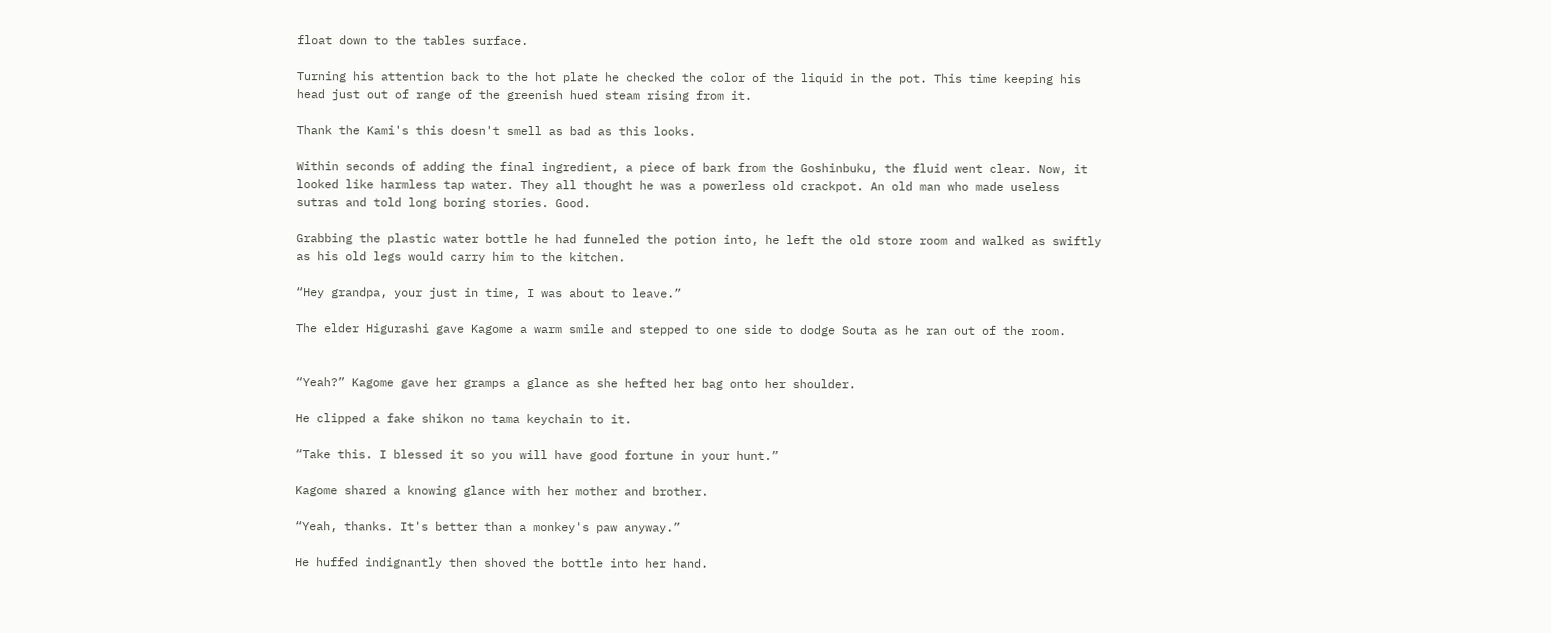float down to the tables surface.

Turning his attention back to the hot plate he checked the color of the liquid in the pot. This time keeping his head just out of range of the greenish hued steam rising from it.

Thank the Kami's this doesn't smell as bad as this looks.

Within seconds of adding the final ingredient, a piece of bark from the Goshinbuku, the fluid went clear. Now, it looked like harmless tap water. They all thought he was a powerless old crackpot. An old man who made useless sutras and told long boring stories. Good.

Grabbing the plastic water bottle he had funneled the potion into, he left the old store room and walked as swiftly as his old legs would carry him to the kitchen.

“Hey grandpa, your just in time, I was about to leave.”

The elder Higurashi gave Kagome a warm smile and stepped to one side to dodge Souta as he ran out of the room.


“Yeah?” Kagome gave her gramps a glance as she hefted her bag onto her shoulder.

He clipped a fake shikon no tama keychain to it.

“Take this. I blessed it so you will have good fortune in your hunt.”

Kagome shared a knowing glance with her mother and brother.

“Yeah, thanks. It's better than a monkey's paw anyway.”

He huffed indignantly then shoved the bottle into her hand.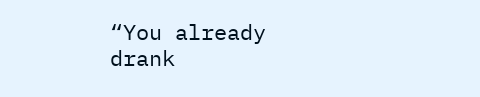“You already drank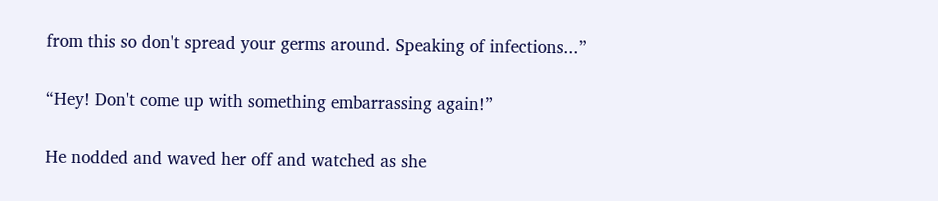from this so don't spread your germs around. Speaking of infections...”

“Hey! Don't come up with something embarrassing again!”

He nodded and waved her off and watched as she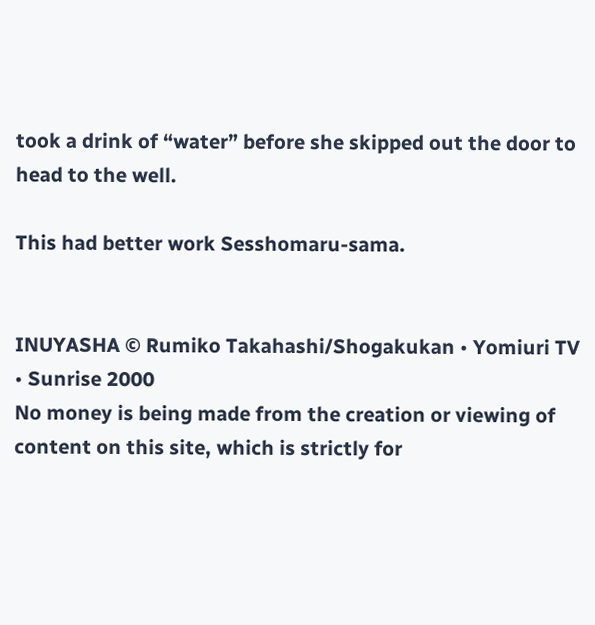took a drink of “water” before she skipped out the door to head to the well.

This had better work Sesshomaru-sama.


INUYASHA © Rumiko Takahashi/Shogakukan • Yomiuri TV • Sunrise 2000
No money is being made from the creation or viewing of content on this site, which is strictly for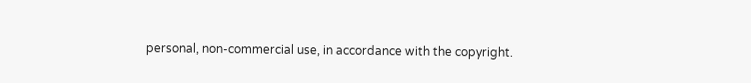personal, non-commercial use, in accordance with the copyright.